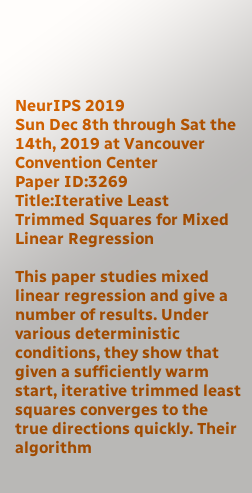NeurIPS 2019
Sun Dec 8th through Sat the 14th, 2019 at Vancouver Convention Center
Paper ID:3269
Title:Iterative Least Trimmed Squares for Mixed Linear Regression

This paper studies mixed linear regression and give a number of results. Under various deterministic conditions, they show that given a sufficiently warm start, iterative trimmed least squares converges to the true directions quickly. Their algorithm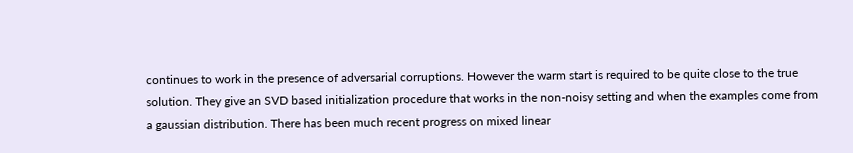continues to work in the presence of adversarial corruptions. However the warm start is required to be quite close to the true solution. They give an SVD based initialization procedure that works in the non-noisy setting and when the examples come from a gaussian distribution. There has been much recent progress on mixed linear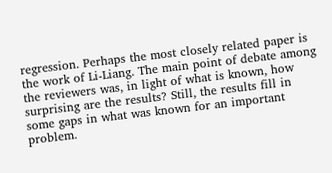regression. Perhaps the most closely related paper is the work of Li-Liang. The main point of debate among the reviewers was, in light of what is known, how surprising are the results? Still, the results fill in some gaps in what was known for an important problem.